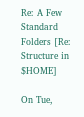Re: A Few Standard Folders [Re: Structure in $HOME]

On Tue,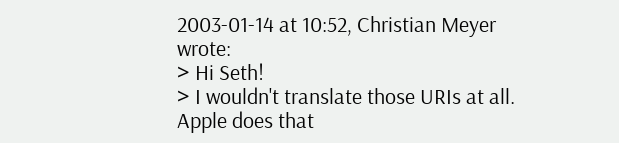2003-01-14 at 10:52, Christian Meyer wrote:
> Hi Seth!
> I wouldn't translate those URIs at all. Apple does that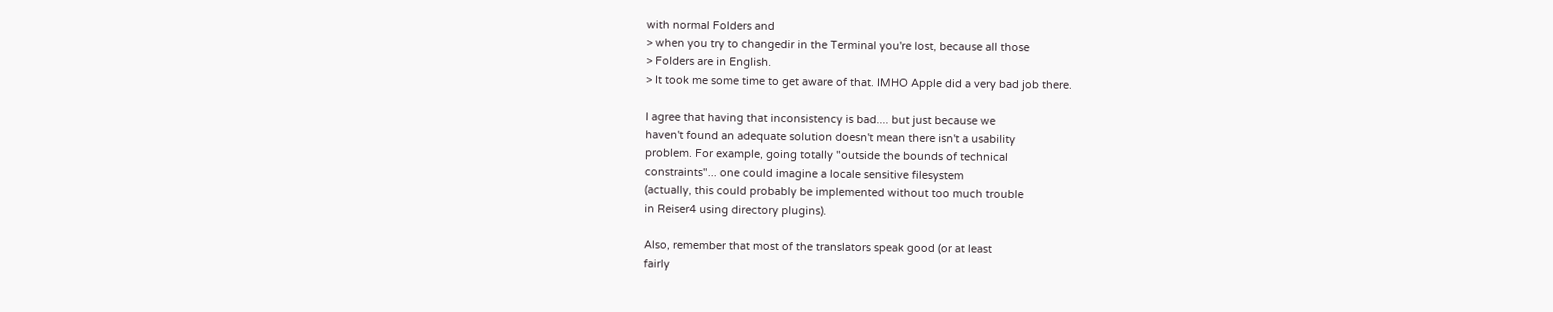with normal Folders and
> when you try to changedir in the Terminal you're lost, because all those
> Folders are in English.
> It took me some time to get aware of that. IMHO Apple did a very bad job there.

I agree that having that inconsistency is bad.... but just because we
haven't found an adequate solution doesn't mean there isn't a usability
problem. For example, going totally "outside the bounds of technical
constraints"... one could imagine a locale sensitive filesystem
(actually, this could probably be implemented without too much trouble
in Reiser4 using directory plugins).

Also, remember that most of the translators speak good (or at least
fairly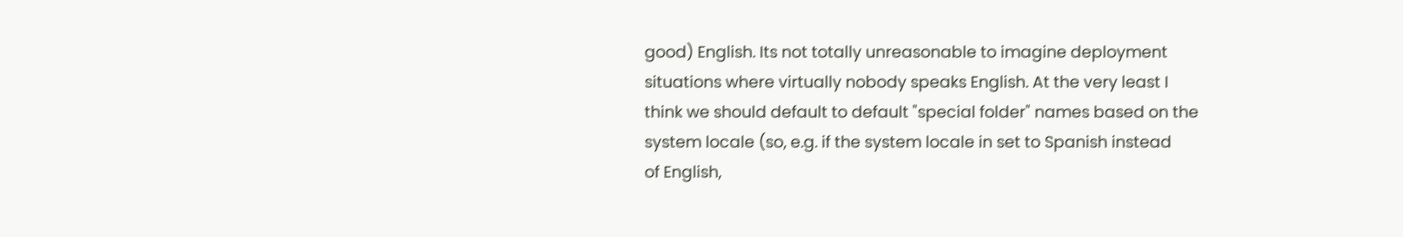good) English. Its not totally unreasonable to imagine deployment
situations where virtually nobody speaks English. At the very least I
think we should default to default "special folder" names based on the
system locale (so, e.g. if the system locale in set to Spanish instead
of English,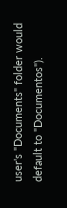user's "Documents" folder would default to "Documentos").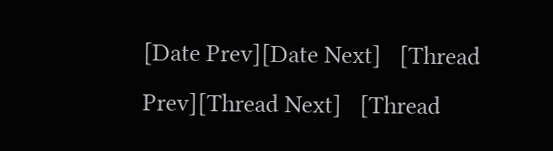[Date Prev][Date Next]   [Thread Prev][Thread Next]   [Thread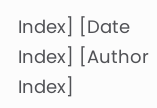Index] [Date Index] [Author Index]